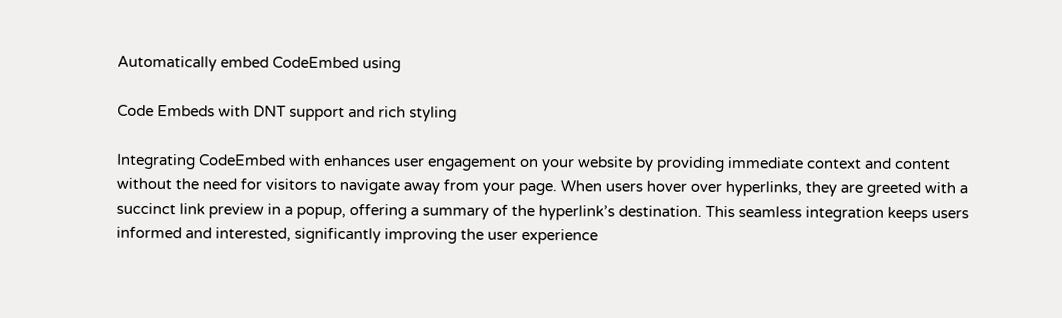Automatically embed CodeEmbed using

Code Embeds with DNT support and rich styling

Integrating CodeEmbed with enhances user engagement on your website by providing immediate context and content without the need for visitors to navigate away from your page. When users hover over hyperlinks, they are greeted with a succinct link preview in a popup, offering a summary of the hyperlink’s destination. This seamless integration keeps users informed and interested, significantly improving the user experience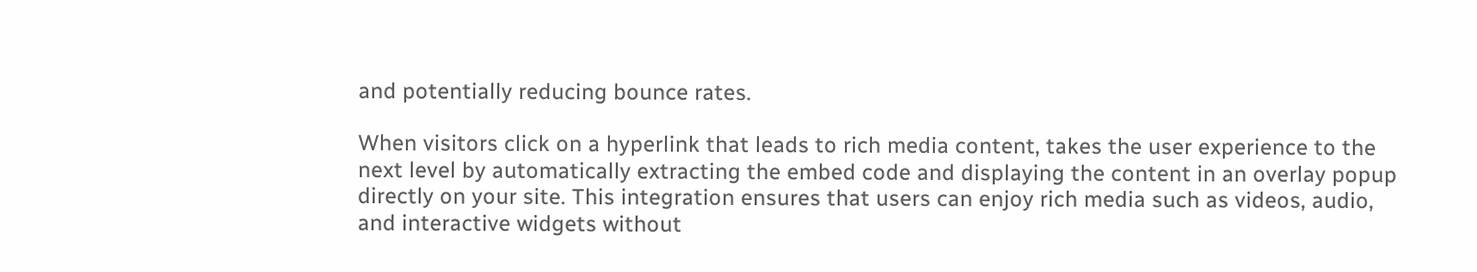and potentially reducing bounce rates.

When visitors click on a hyperlink that leads to rich media content, takes the user experience to the next level by automatically extracting the embed code and displaying the content in an overlay popup directly on your site. This integration ensures that users can enjoy rich media such as videos, audio, and interactive widgets without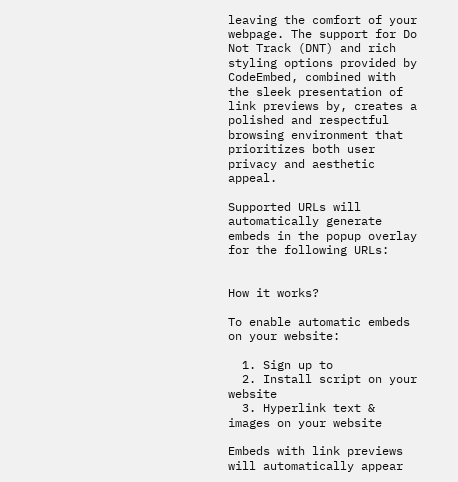leaving the comfort of your webpage. The support for Do Not Track (DNT) and rich styling options provided by CodeEmbed, combined with the sleek presentation of link previews by, creates a polished and respectful browsing environment that prioritizes both user privacy and aesthetic appeal.

Supported URLs will automatically generate embeds in the popup overlay for the following URLs:


How it works?

To enable automatic embeds on your website:

  1. Sign up to
  2. Install script on your website
  3. Hyperlink text & images on your website

Embeds with link previews will automatically appear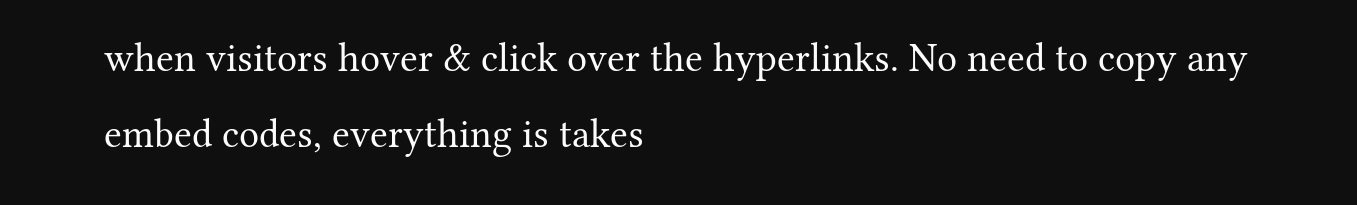when visitors hover & click over the hyperlinks. No need to copy any embed codes, everything is takes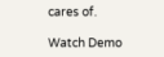cares of.

Watch Demo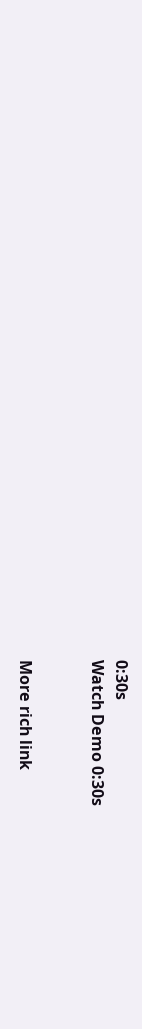0:30s
Watch Demo 0:30s


More rich link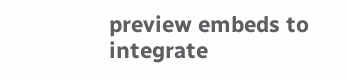preview embeds to integrate